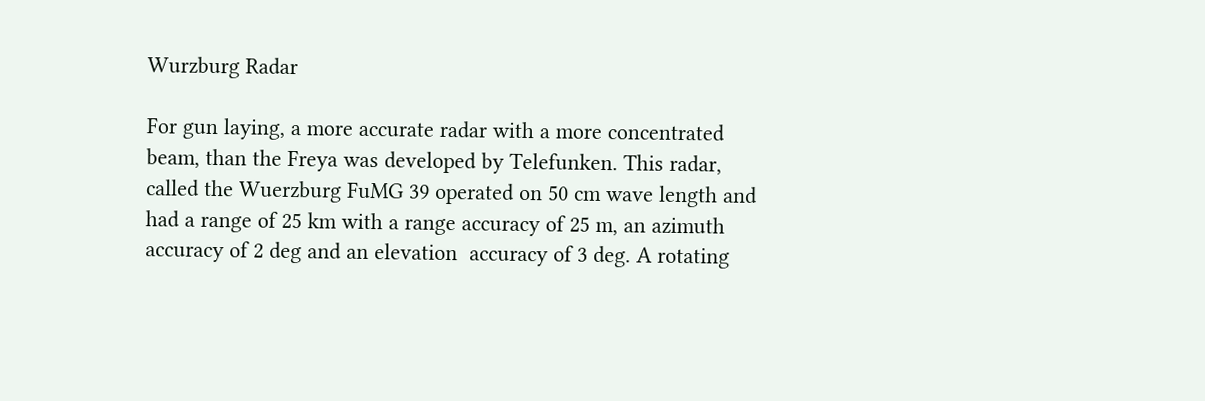Wurzburg Radar

For gun laying, a more accurate radar with a more concentrated beam, than the Freya was developed by Telefunken. This radar, called the Wuerzburg FuMG 39 operated on 50 cm wave length and had a range of 25 km with a range accuracy of 25 m, an azimuth accuracy of 2 deg and an elevation  accuracy of 3 deg. A rotating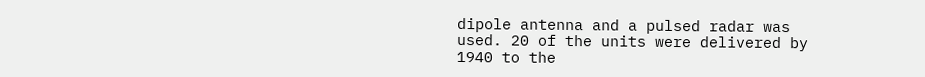dipole antenna and a pulsed radar was used. 20 of the units were delivered by 1940 to the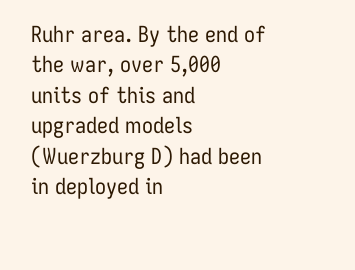Ruhr area. By the end of the war, over 5,000 units of this and upgraded models (Wuerzburg D) had been in deployed in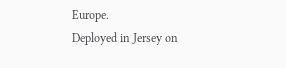Europe.
Deployed in Jersey on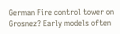German Fire control tower on Grosnez? Early models often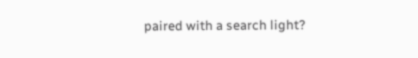paired with a search light?